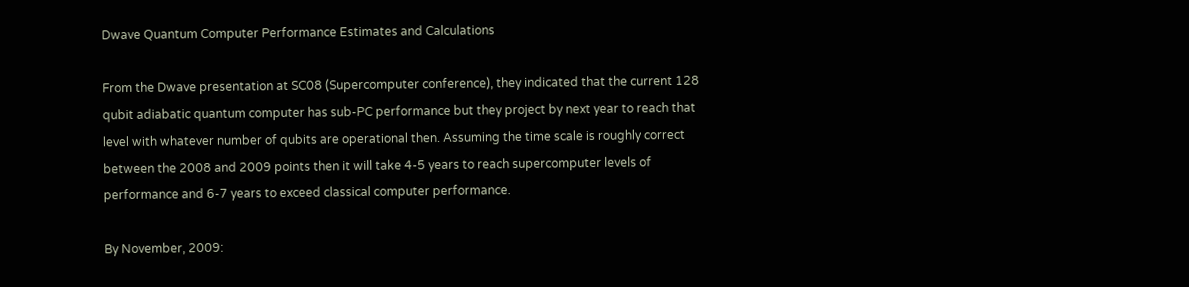Dwave Quantum Computer Performance Estimates and Calculations

From the Dwave presentation at SC08 (Supercomputer conference), they indicated that the current 128 qubit adiabatic quantum computer has sub-PC performance but they project by next year to reach that level with whatever number of qubits are operational then. Assuming the time scale is roughly correct between the 2008 and 2009 points then it will take 4-5 years to reach supercomputer levels of performance and 6-7 years to exceed classical computer performance.

By November, 2009: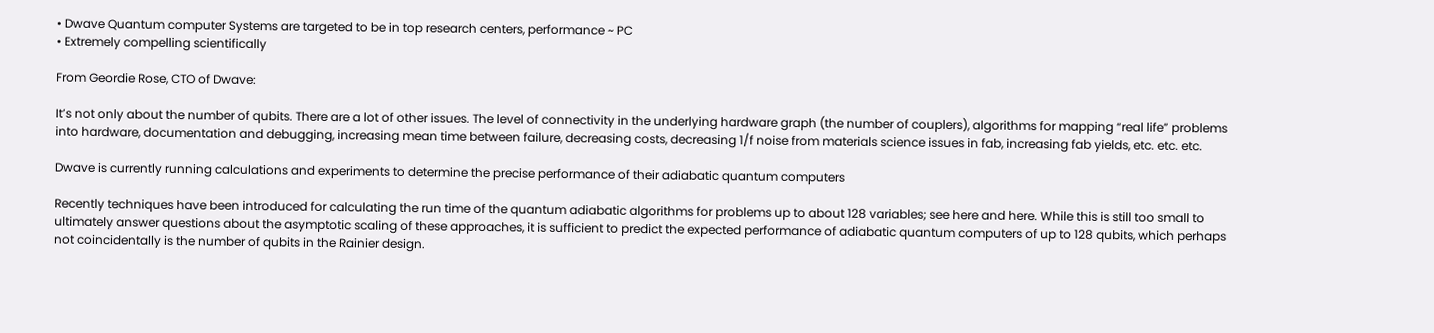• Dwave Quantum computer Systems are targeted to be in top research centers, performance ~ PC
• Extremely compelling scientifically

From Geordie Rose, CTO of Dwave:

It’s not only about the number of qubits. There are a lot of other issues. The level of connectivity in the underlying hardware graph (the number of couplers), algorithms for mapping “real life” problems into hardware, documentation and debugging, increasing mean time between failure, decreasing costs, decreasing 1/f noise from materials science issues in fab, increasing fab yields, etc. etc. etc.

Dwave is currently running calculations and experiments to determine the precise performance of their adiabatic quantum computers

Recently techniques have been introduced for calculating the run time of the quantum adiabatic algorithms for problems up to about 128 variables; see here and here. While this is still too small to ultimately answer questions about the asymptotic scaling of these approaches, it is sufficient to predict the expected performance of adiabatic quantum computers of up to 128 qubits, which perhaps not coincidentally is the number of qubits in the Rainier design.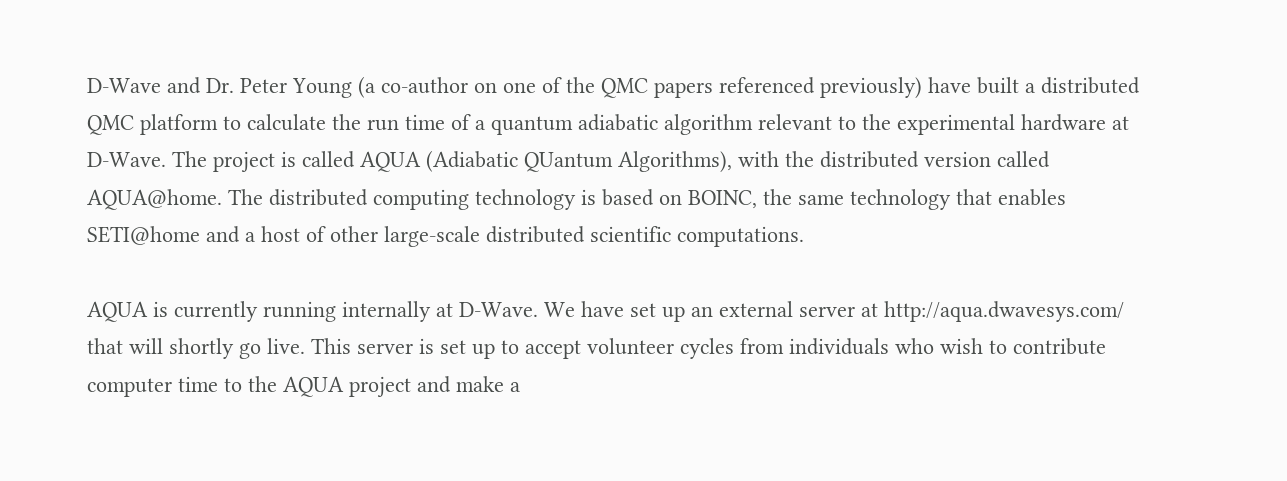D-Wave and Dr. Peter Young (a co-author on one of the QMC papers referenced previously) have built a distributed QMC platform to calculate the run time of a quantum adiabatic algorithm relevant to the experimental hardware at D-Wave. The project is called AQUA (Adiabatic QUantum Algorithms), with the distributed version called AQUA@home. The distributed computing technology is based on BOINC, the same technology that enables SETI@home and a host of other large-scale distributed scientific computations.

AQUA is currently running internally at D-Wave. We have set up an external server at http://aqua.dwavesys.com/ that will shortly go live. This server is set up to accept volunteer cycles from individuals who wish to contribute computer time to the AQUA project and make a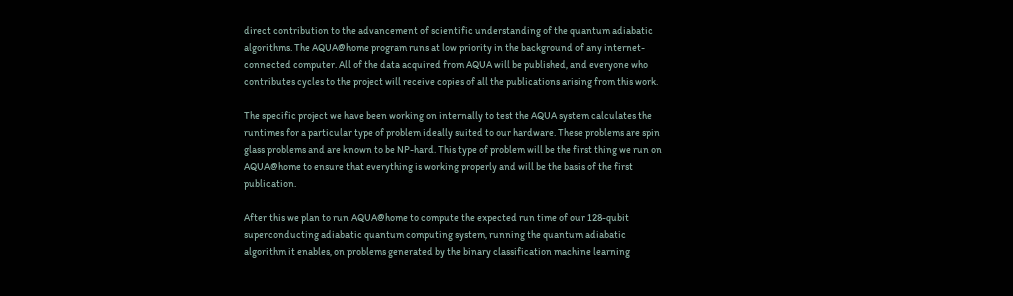direct contribution to the advancement of scientific understanding of the quantum adiabatic algorithms. The AQUA@home program runs at low priority in the background of any internet-connected computer. All of the data acquired from AQUA will be published, and everyone who contributes cycles to the project will receive copies of all the publications arising from this work.

The specific project we have been working on internally to test the AQUA system calculates the runtimes for a particular type of problem ideally suited to our hardware. These problems are spin glass problems and are known to be NP-hard. This type of problem will be the first thing we run on AQUA@home to ensure that everything is working properly and will be the basis of the first publication.

After this we plan to run AQUA@home to compute the expected run time of our 128-qubit superconducting adiabatic quantum computing system, running the quantum adiabatic algorithm it enables, on problems generated by the binary classification machine learning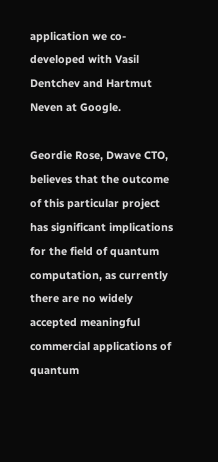application we co-developed with Vasil Dentchev and Hartmut Neven at Google.

Geordie Rose, Dwave CTO, believes that the outcome of this particular project has significant implications for the field of quantum computation, as currently there are no widely accepted meaningful commercial applications of quantum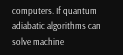computers. If quantum adiabatic algorithms can solve machine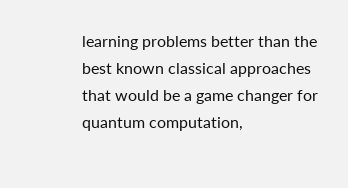learning problems better than the best known classical approaches that would be a game changer for quantum computation,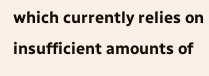which currently relies on insufficient amounts of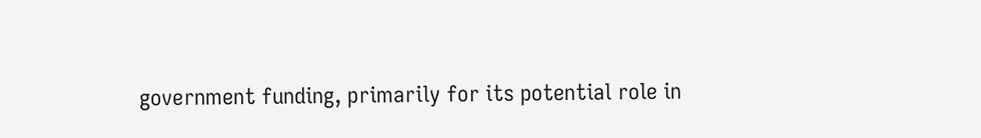government funding, primarily for its potential role in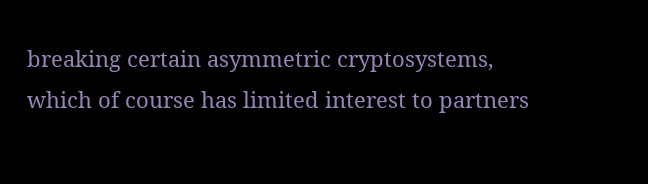breaking certain asymmetric cryptosystems, which of course has limited interest to partners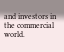and investors in the commercial world.